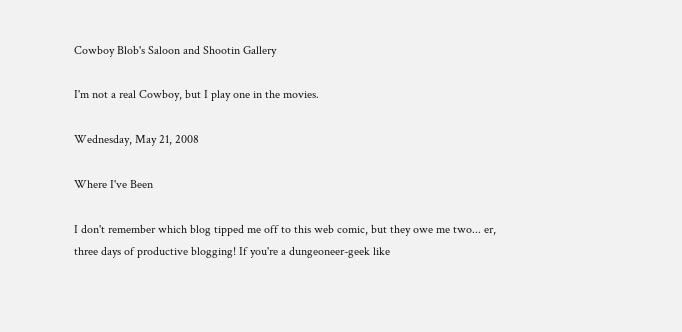Cowboy Blob's Saloon and Shootin Gallery

I'm not a real Cowboy, but I play one in the movies.

Wednesday, May 21, 2008

Where I've Been

I don't remember which blog tipped me off to this web comic, but they owe me two... er, three days of productive blogging! If you're a dungeoneer-geek like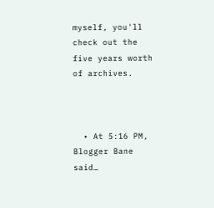myself, you'll check out the five years worth of archives.



  • At 5:16 PM, Blogger Bane said…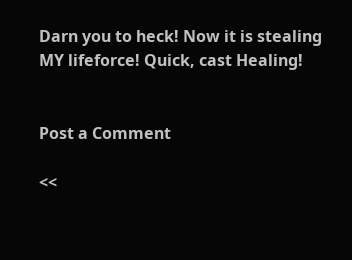Darn you to heck! Now it is stealing MY lifeforce! Quick, cast Healing!


Post a Comment

<<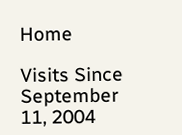Home

Visits Since September 11, 2004